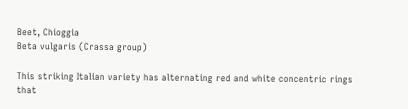Beet, Chioggia
Beta vulgaris (Crassa group)

This striking Italian variety has alternating red and white concentric rings that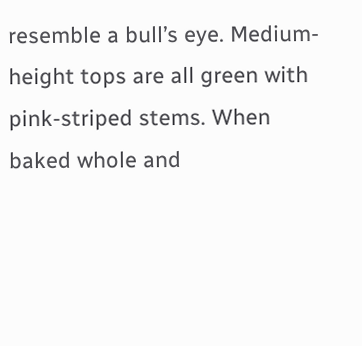resemble a bull’s eye. Medium-height tops are all green with pink-striped stems. When baked whole and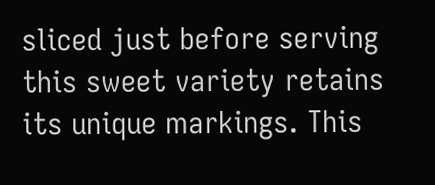sliced just before serving this sweet variety retains its unique markings. This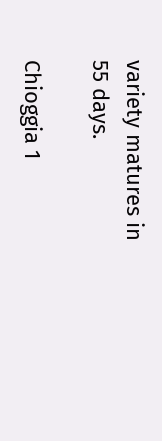variety matures in 55 days.

Chioggia 1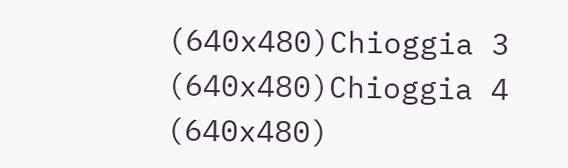(640x480)Chioggia 3 (640x480)Chioggia 4 (640x480)